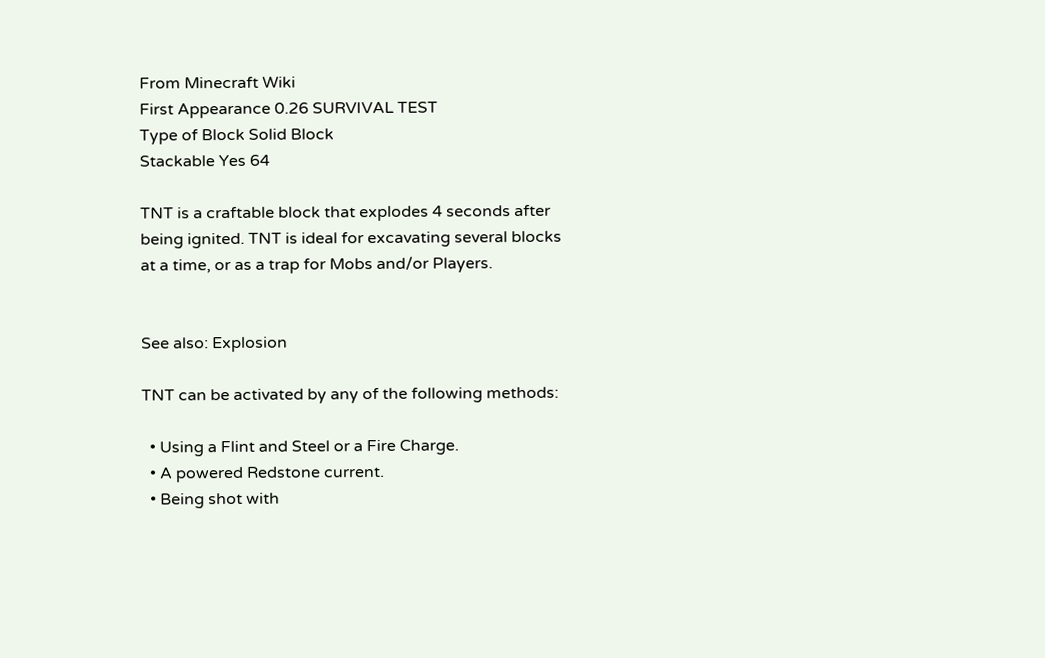From Minecraft Wiki
First Appearance 0.26 SURVIVAL TEST
Type of Block Solid Block
Stackable Yes 64

TNT is a craftable block that explodes 4 seconds after being ignited. TNT is ideal for excavating several blocks at a time, or as a trap for Mobs and/or Players.


See also: Explosion

TNT can be activated by any of the following methods:

  • Using a Flint and Steel or a Fire Charge.
  • A powered Redstone current.
  • Being shot with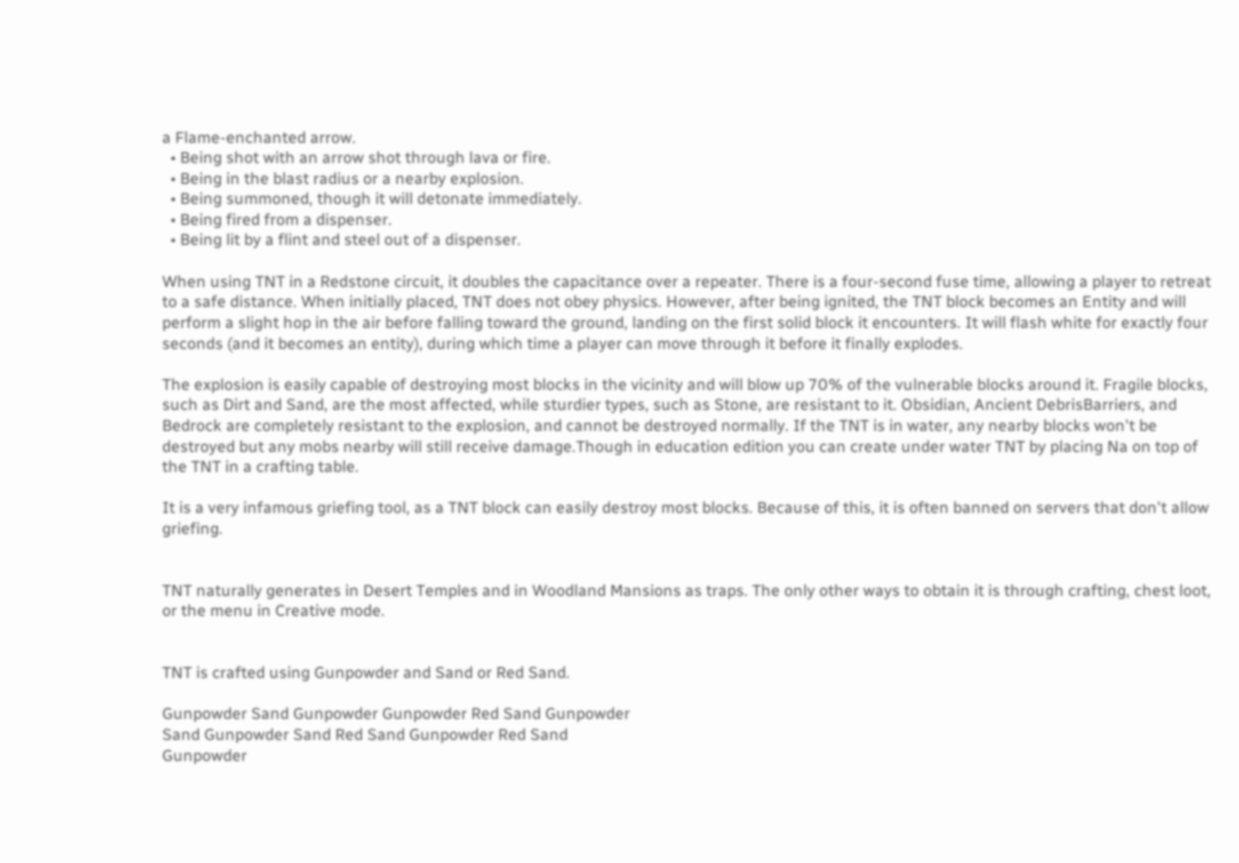a Flame-enchanted arrow.
  • Being shot with an arrow shot through lava or fire.
  • Being in the blast radius or a nearby explosion.
  • Being summoned, though it will detonate immediately.
  • Being fired from a dispenser.
  • Being lit by a flint and steel out of a dispenser.

When using TNT in a Redstone circuit, it doubles the capacitance over a repeater. There is a four-second fuse time, allowing a player to retreat to a safe distance. When initially placed, TNT does not obey physics. However, after being ignited, the TNT block becomes an Entity and will perform a slight hop in the air before falling toward the ground, landing on the first solid block it encounters. It will flash white for exactly four seconds (and it becomes an entity), during which time a player can move through it before it finally explodes.

The explosion is easily capable of destroying most blocks in the vicinity and will blow up 70% of the vulnerable blocks around it. Fragile blocks, such as Dirt and Sand, are the most affected, while sturdier types, such as Stone, are resistant to it. Obsidian, Ancient DebrisBarriers, and Bedrock are completely resistant to the explosion, and cannot be destroyed normally. If the TNT is in water, any nearby blocks won't be destroyed but any mobs nearby will still receive damage.Though in education edition you can create under water TNT by placing Na on top of the TNT in a crafting table.

It is a very infamous griefing tool, as a TNT block can easily destroy most blocks. Because of this, it is often banned on servers that don't allow griefing.


TNT naturally generates in Desert Temples and in Woodland Mansions as traps. The only other ways to obtain it is through crafting, chest loot, or the menu in Creative mode.


TNT is crafted using Gunpowder and Sand or Red Sand.

Gunpowder Sand Gunpowder Gunpowder Red Sand Gunpowder
Sand Gunpowder Sand Red Sand Gunpowder Red Sand
Gunpowder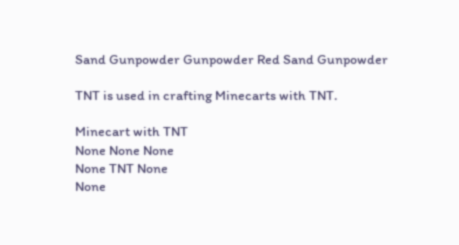Sand Gunpowder Gunpowder Red Sand Gunpowder

TNT is used in crafting Minecarts with TNT.

Minecart with TNT
None None None
None TNT None
None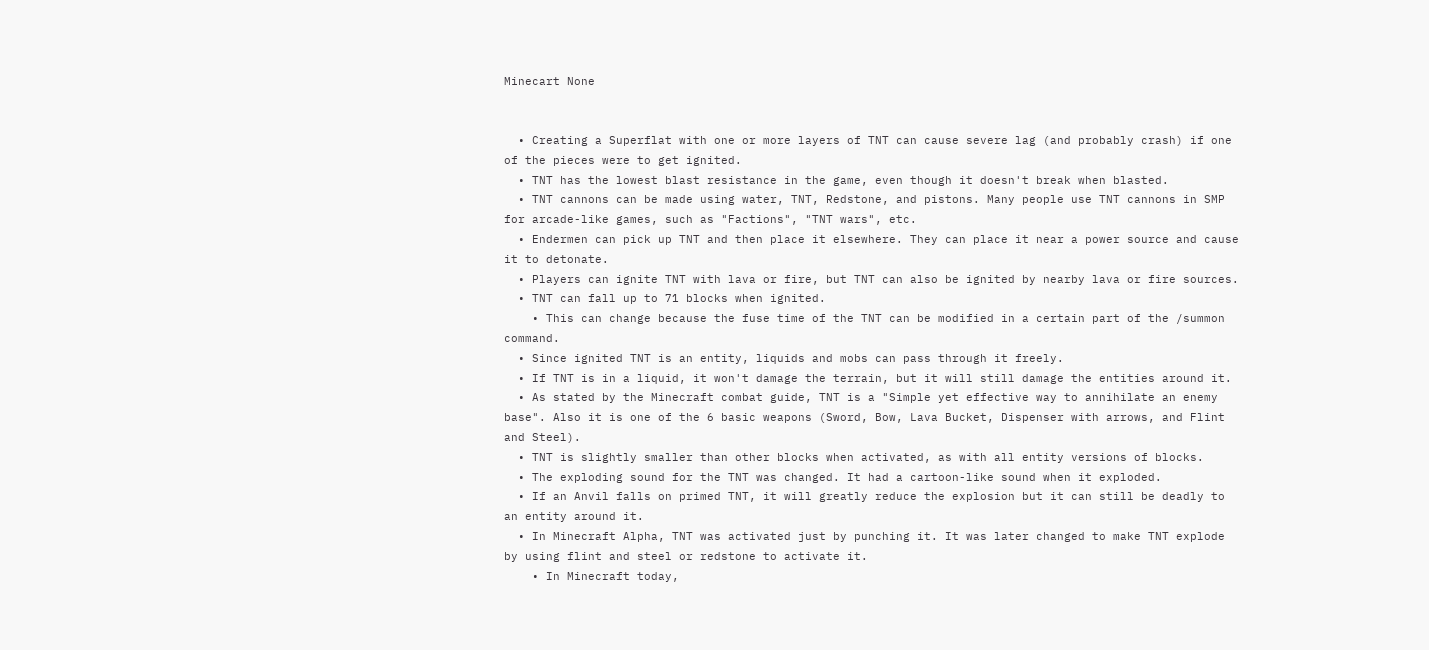Minecart None


  • Creating a Superflat with one or more layers of TNT can cause severe lag (and probably crash) if one of the pieces were to get ignited.
  • TNT has the lowest blast resistance in the game, even though it doesn't break when blasted.
  • TNT cannons can be made using water, TNT, Redstone, and pistons. Many people use TNT cannons in SMP for arcade-like games, such as "Factions", "TNT wars", etc.
  • Endermen can pick up TNT and then place it elsewhere. They can place it near a power source and cause it to detonate.
  • Players can ignite TNT with lava or fire, but TNT can also be ignited by nearby lava or fire sources.
  • TNT can fall up to 71 blocks when ignited.
    • This can change because the fuse time of the TNT can be modified in a certain part of the /summon command.
  • Since ignited TNT is an entity, liquids and mobs can pass through it freely.
  • If TNT is in a liquid, it won't damage the terrain, but it will still damage the entities around it.
  • As stated by the Minecraft combat guide, TNT is a "Simple yet effective way to annihilate an enemy base". Also it is one of the 6 basic weapons (Sword, Bow, Lava Bucket, Dispenser with arrows, and Flint and Steel).
  • TNT is slightly smaller than other blocks when activated, as with all entity versions of blocks.
  • The exploding sound for the TNT was changed. It had a cartoon-like sound when it exploded.
  • If an Anvil falls on primed TNT, it will greatly reduce the explosion but it can still be deadly to an entity around it.
  • In Minecraft Alpha, TNT was activated just by punching it. It was later changed to make TNT explode by using flint and steel or redstone to activate it.
    • In Minecraft today,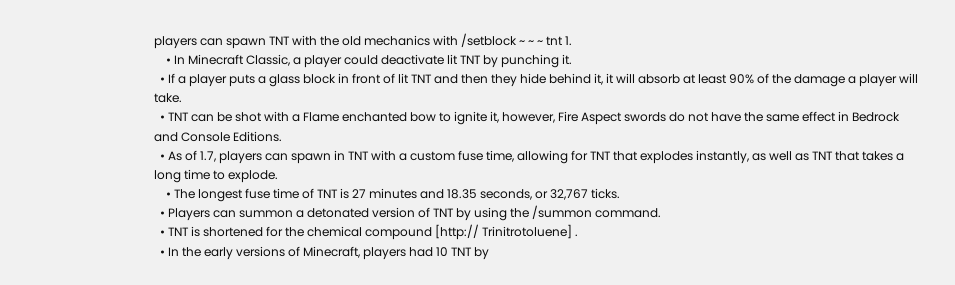players can spawn TNT with the old mechanics with /setblock ~ ~ ~ tnt 1.
    • In Minecraft Classic, a player could deactivate lit TNT by punching it.
  • If a player puts a glass block in front of lit TNT and then they hide behind it, it will absorb at least 90% of the damage a player will take.
  • TNT can be shot with a Flame enchanted bow to ignite it, however, Fire Aspect swords do not have the same effect in Bedrock and Console Editions.
  • As of 1.7, players can spawn in TNT with a custom fuse time, allowing for TNT that explodes instantly, as well as TNT that takes a long time to explode.
    • The longest fuse time of TNT is 27 minutes and 18.35 seconds, or 32,767 ticks.
  • Players can summon a detonated version of TNT by using the /summon command.
  • TNT is shortened for the chemical compound [http:// Trinitrotoluene] .
  • In the early versions of Minecraft, players had 10 TNT by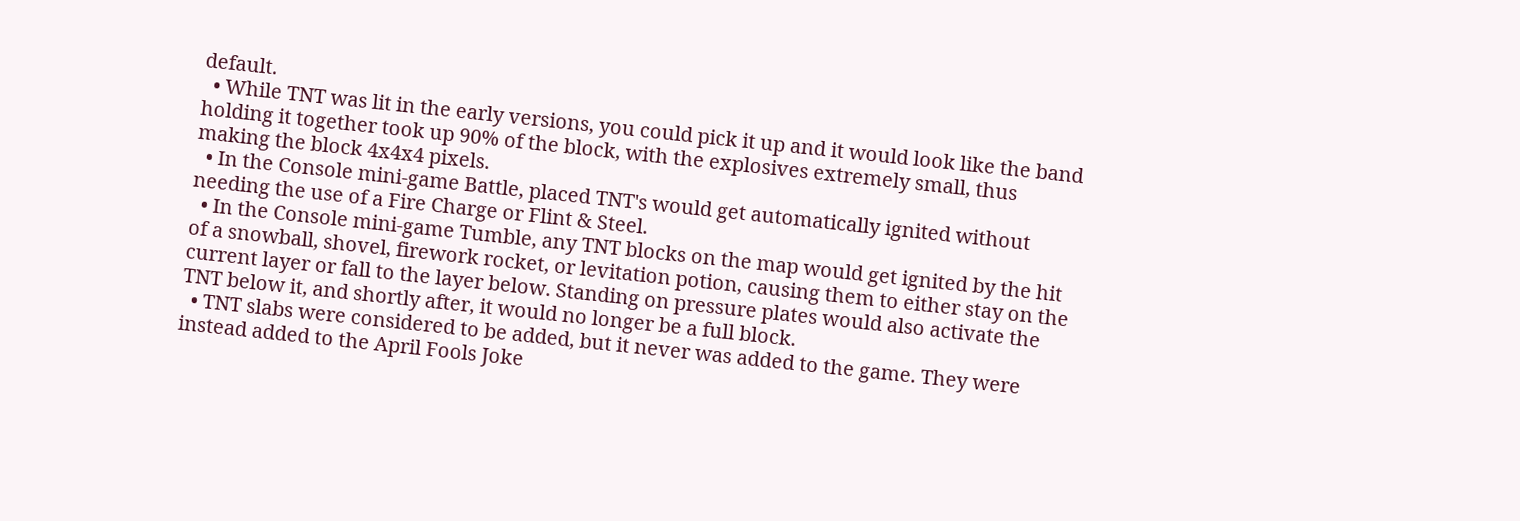default.
  • While TNT was lit in the early versions, you could pick it up and it would look like the band holding it together took up 90% of the block, with the explosives extremely small, thus making the block 4x4x4 pixels.
  • In the Console mini-game Battle, placed TNT's would get automatically ignited without needing the use of a Fire Charge or Flint & Steel.
  • In the Console mini-game Tumble, any TNT blocks on the map would get ignited by the hit of a snowball, shovel, firework rocket, or levitation potion, causing them to either stay on the current layer or fall to the layer below. Standing on pressure plates would also activate the TNT below it, and shortly after, it would no longer be a full block.
  • TNT slabs were considered to be added, but it never was added to the game. They were instead added to the April Fools Joke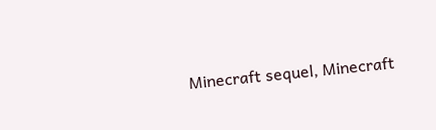Minecraft sequel, Minecraft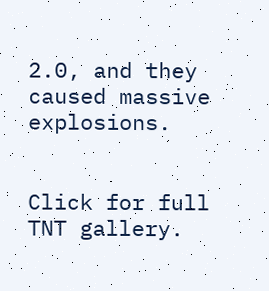2.0, and they caused massive explosions.


Click for full TNT gallery.